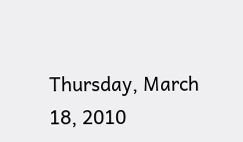Thursday, March 18, 2010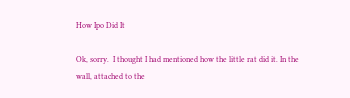How Ipo Did It

Ok, sorry.  I thought I had mentioned how the little rat did it. In the wall, attached to the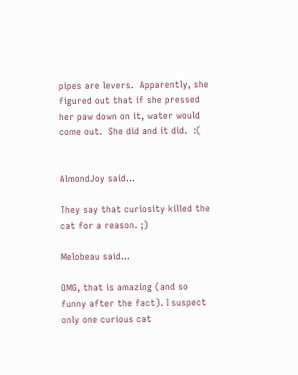pipes are levers.  Apparently, she figured out that if she pressed her paw down on it, water would come out.  She did and it did.  :(


AlmondJoy said...

They say that curiosity killed the cat for a reason. ;)

Melobeau said...

OMG, that is amazing (and so funny after the fact). I suspect only one curious cat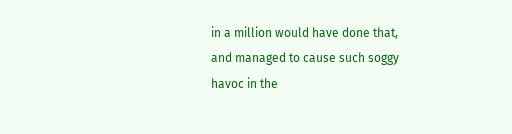in a million would have done that, and managed to cause such soggy havoc in the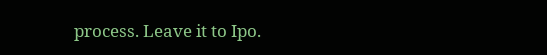process. Leave it to Ipo.